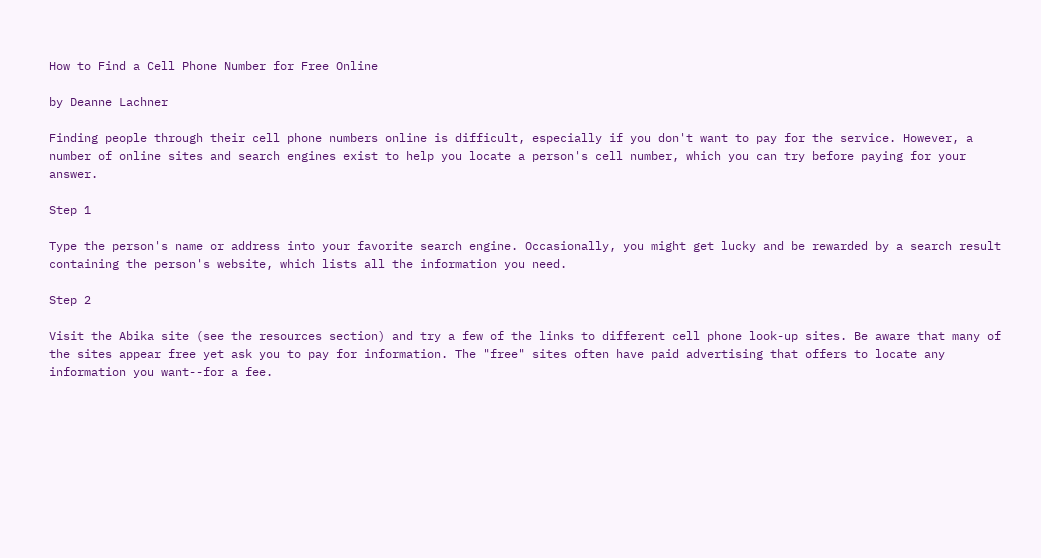How to Find a Cell Phone Number for Free Online

by Deanne Lachner

Finding people through their cell phone numbers online is difficult, especially if you don't want to pay for the service. However, a number of online sites and search engines exist to help you locate a person's cell number, which you can try before paying for your answer.

Step 1

Type the person's name or address into your favorite search engine. Occasionally, you might get lucky and be rewarded by a search result containing the person's website, which lists all the information you need.

Step 2

Visit the Abika site (see the resources section) and try a few of the links to different cell phone look-up sites. Be aware that many of the sites appear free yet ask you to pay for information. The "free" sites often have paid advertising that offers to locate any information you want--for a fee.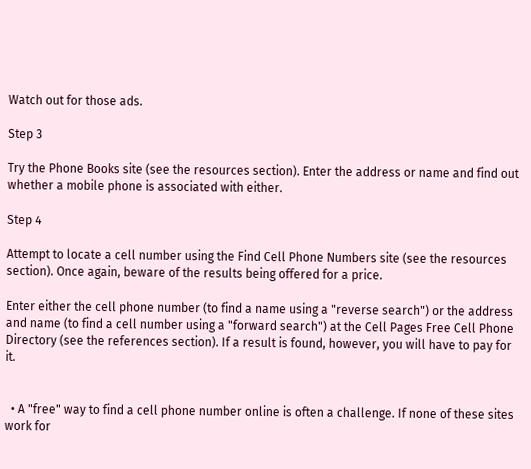Watch out for those ads.

Step 3

Try the Phone Books site (see the resources section). Enter the address or name and find out whether a mobile phone is associated with either.

Step 4

Attempt to locate a cell number using the Find Cell Phone Numbers site (see the resources section). Once again, beware of the results being offered for a price.

Enter either the cell phone number (to find a name using a "reverse search") or the address and name (to find a cell number using a "forward search") at the Cell Pages Free Cell Phone Directory (see the references section). If a result is found, however, you will have to pay for it.


  • A "free" way to find a cell phone number online is often a challenge. If none of these sites work for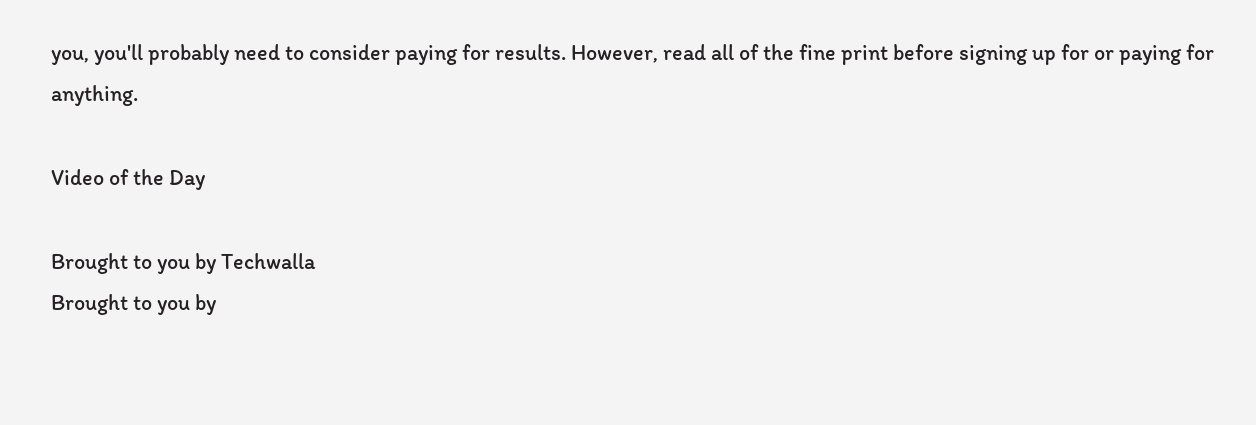you, you'll probably need to consider paying for results. However, read all of the fine print before signing up for or paying for anything.

Video of the Day

Brought to you by Techwalla
Brought to you by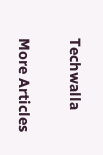Techwalla

More Articles